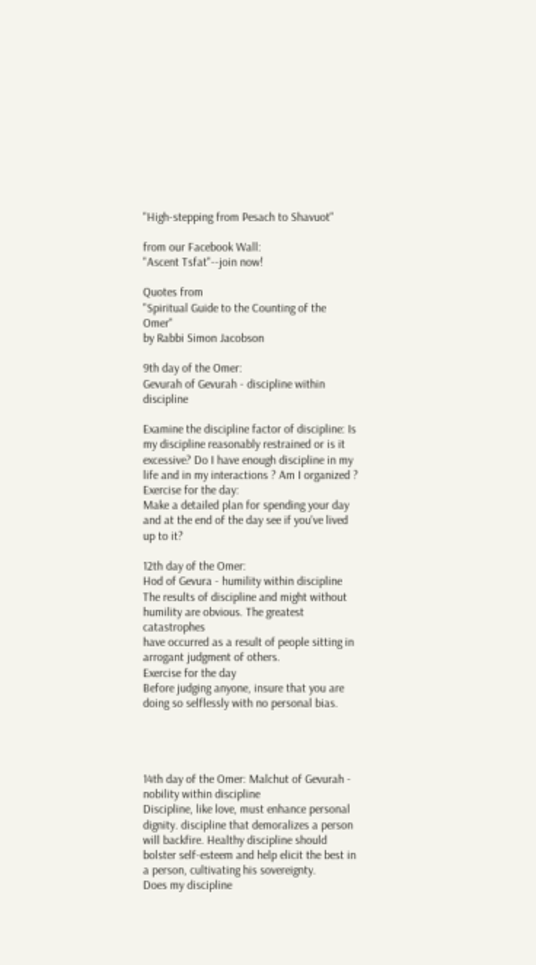"High-stepping from Pesach to Shavuot"

from our Facebook Wall:
"Ascent Tsfat"--join now!

Quotes from
"Spiritual Guide to the Counting of the Omer"
by Rabbi Simon Jacobson

9th day of the Omer:
Gevurah of Gevurah - discipline within discipline

Examine the discipline factor of discipline: Is my discipline reasonably restrained or is it excessive? Do I have enough discipline in my life and in my interactions ? Am I organized ?
Exercise for the day:
Make a detailed plan for spending your day and at the end of the day see if you've lived up to it?

12th day of the Omer:
Hod of Gevura - humility within discipline
The results of discipline and might without humility are obvious. The greatest catastrophes
have occurred as a result of people sitting in arrogant judgment of others.
Exercise for the day
Before judging anyone, insure that you are doing so selflessly with no personal bias.




14th day of the Omer: Malchut of Gevurah - nobility within discipline
Discipline, like love, must enhance personal dignity. discipline that demoralizes a person will backfire. Healthy discipline should bolster self-esteem and help elicit the best in a person, cultivating his sovereignty.
Does my discipline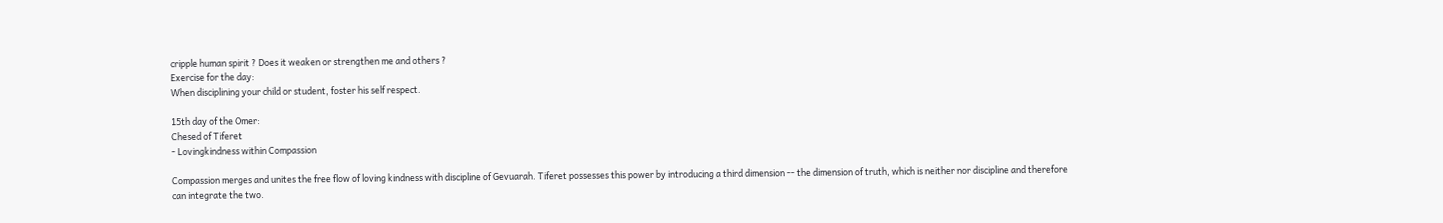cripple human spirit ? Does it weaken or strengthen me and others ?
Exercise for the day:
When disciplining your child or student, foster his self respect.

15th day of the Omer:
Chesed of Tiferet
- Lovingkindness within Compassion

Compassion merges and unites the free flow of loving kindness with discipline of Gevuarah. Tiferet possesses this power by introducing a third dimension -- the dimension of truth, which is neither nor discipline and therefore can integrate the two.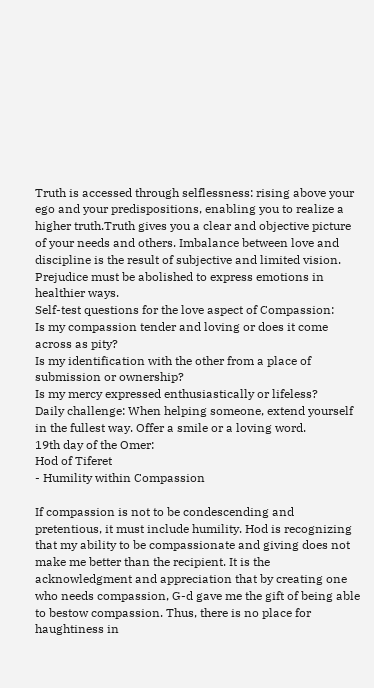Truth is accessed through selflessness: rising above your ego and your predispositions, enabling you to realize a higher truth.Truth gives you a clear and objective picture of your needs and others. Imbalance between love and discipline is the result of subjective and limited vision. Prejudice must be abolished to express emotions in healthier ways.
Self-test questions for the love aspect of Compassion:
Is my compassion tender and loving or does it come across as pity?
Is my identification with the other from a place of submission or ownership?
Is my mercy expressed enthusiastically or lifeless?
Daily challenge: When helping someone, extend yourself in the fullest way. Offer a smile or a loving word.
19th day of the Omer:
Hod of Tiferet
- Humility within Compassion

If compassion is not to be condescending and pretentious, it must include humility. Hod is recognizing that my ability to be compassionate and giving does not make me better than the recipient. It is the acknowledgment and appreciation that by creating one who needs compassion, G-d gave me the gift of being able to bestow compassion. Thus, there is no place for haughtiness in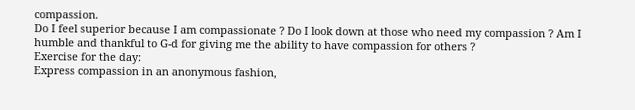compassion.
Do I feel superior because I am compassionate ? Do I look down at those who need my compassion ? Am I humble and thankful to G-d for giving me the ability to have compassion for others ?
Exercise for the day:
Express compassion in an anonymous fashion,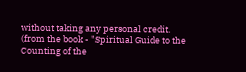without taking any personal credit.
(from the book - "Spiritual Guide to the Counting of the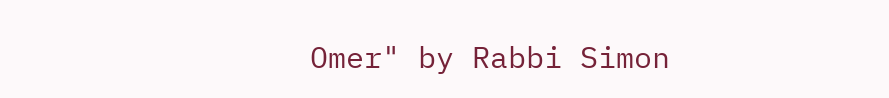Omer" by Rabbi Simon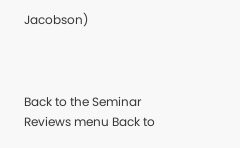Jacobson)



Back to the Seminar Reviews menu Back to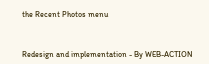the Recent Photos menu



Redesign and implementation - By WEB-ACTION